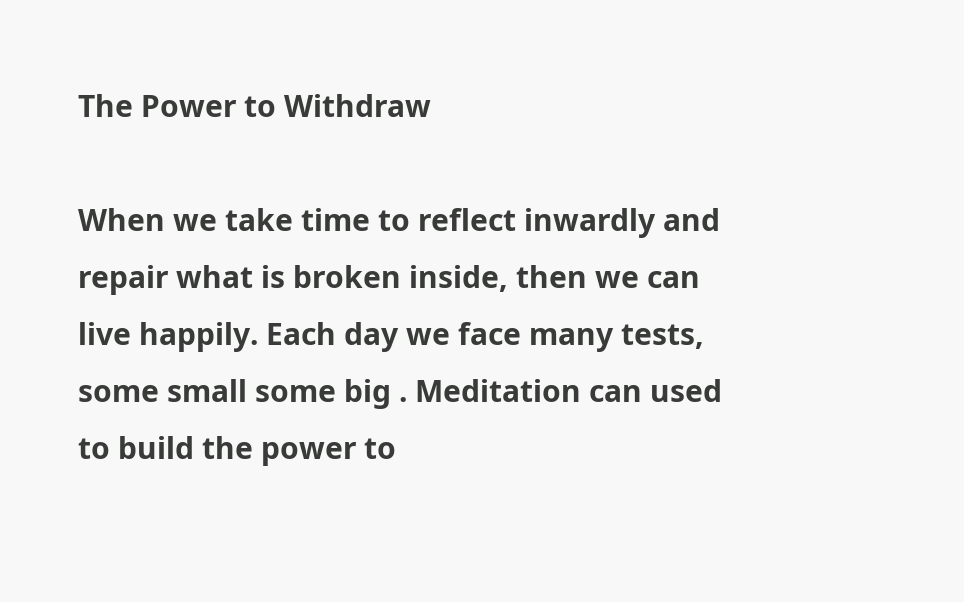The Power to Withdraw

When we take time to reflect inwardly and repair what is broken inside, then we can live happily. Each day we face many tests, some small some big . Meditation can used to build the power to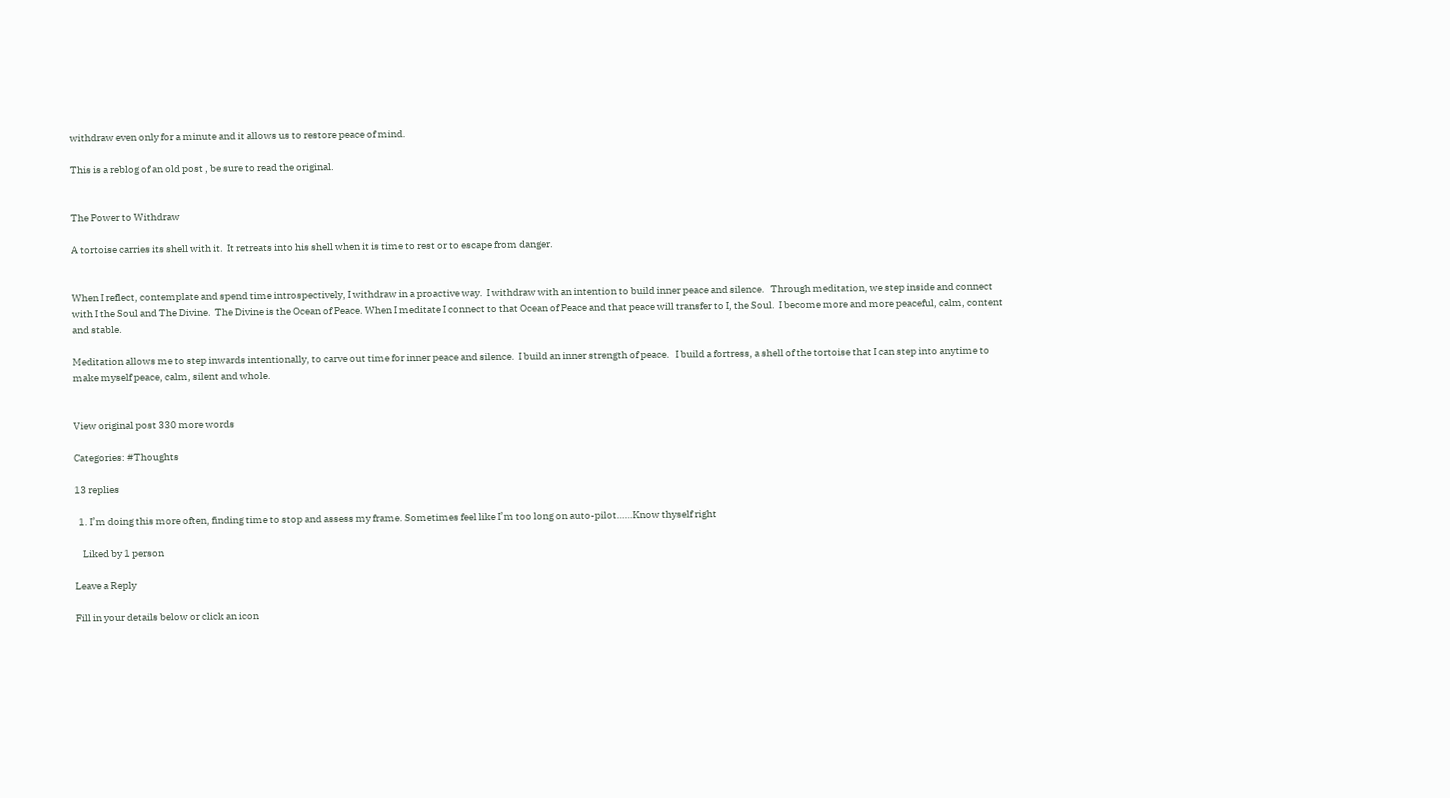withdraw even only for a minute and it allows us to restore peace of mind.

This is a reblog of an old post , be sure to read the original.


The Power to Withdraw

A tortoise carries its shell with it.  It retreats into his shell when it is time to rest or to escape from danger.


When I reflect, contemplate and spend time introspectively, I withdraw in a proactive way.  I withdraw with an intention to build inner peace and silence.   Through meditation, we step inside and connect with I the Soul and The Divine.  The Divine is the Ocean of Peace. When I meditate I connect to that Ocean of Peace and that peace will transfer to I, the Soul.  I become more and more peaceful, calm, content and stable.

Meditation allows me to step inwards intentionally, to carve out time for inner peace and silence.  I build an inner strength of peace.   I build a fortress, a shell of the tortoise that I can step into anytime to make myself peace, calm, silent and whole.


View original post 330 more words

Categories: #Thoughts

13 replies

  1. I’m doing this more often, finding time to stop and assess my frame. Sometimes feel like I’m too long on auto-pilot……Know thyself right

    Liked by 1 person

Leave a Reply

Fill in your details below or click an icon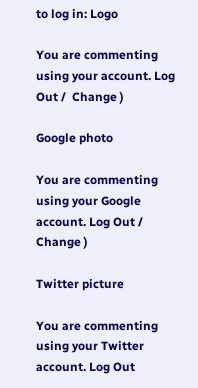to log in: Logo

You are commenting using your account. Log Out /  Change )

Google photo

You are commenting using your Google account. Log Out /  Change )

Twitter picture

You are commenting using your Twitter account. Log Out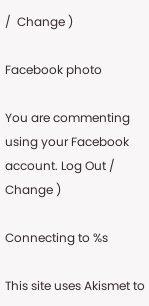/  Change )

Facebook photo

You are commenting using your Facebook account. Log Out /  Change )

Connecting to %s

This site uses Akismet to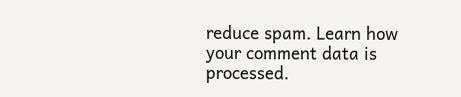reduce spam. Learn how your comment data is processed.